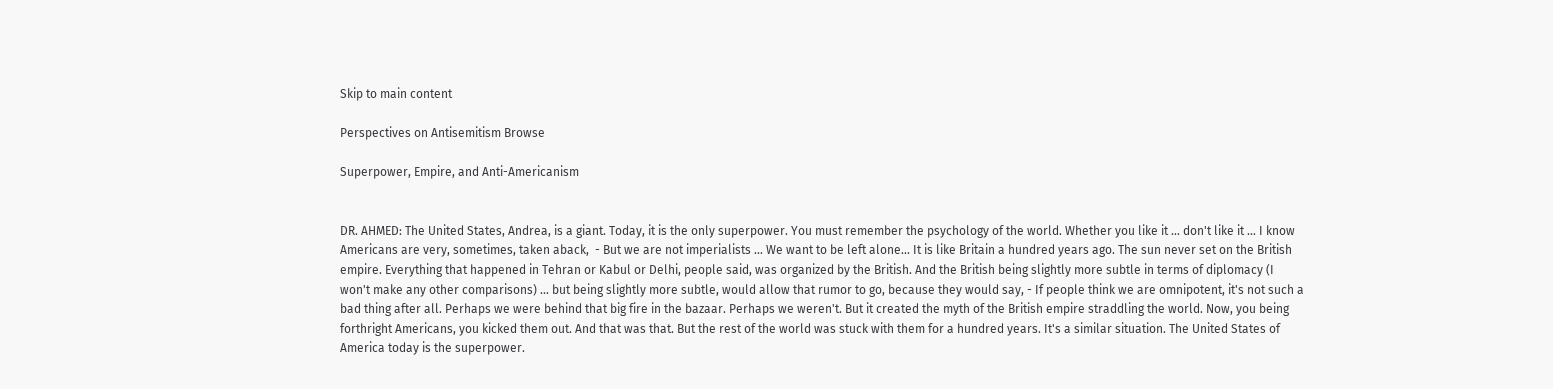Skip to main content

Perspectives on Antisemitism Browse

Superpower, Empire, and Anti-Americanism


DR. AHMED: The United States, Andrea, is a giant. Today, it is the only superpower. You must remember the psychology of the world. Whether you like it ... don't like it ... I know Americans are very, sometimes, taken aback,  - But we are not imperialists ... We want to be left alone... It is like Britain a hundred years ago. The sun never set on the British empire. Everything that happened in Tehran or Kabul or Delhi, people said, was organized by the British. And the British being slightly more subtle in terms of diplomacy (I won't make any other comparisons) ... but being slightly more subtle, would allow that rumor to go, because they would say, - If people think we are omnipotent, it's not such a bad thing after all. Perhaps we were behind that big fire in the bazaar. Perhaps we weren't. But it created the myth of the British empire straddling the world. Now, you being forthright Americans, you kicked them out. And that was that. But the rest of the world was stuck with them for a hundred years. It's a similar situation. The United States of America today is the superpower.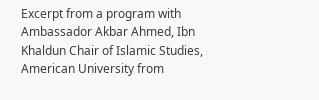Excerpt from a program with Ambassador Akbar Ahmed, Ibn Khaldun Chair of Islamic Studies, American University from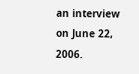an interview on June 22, 2006.